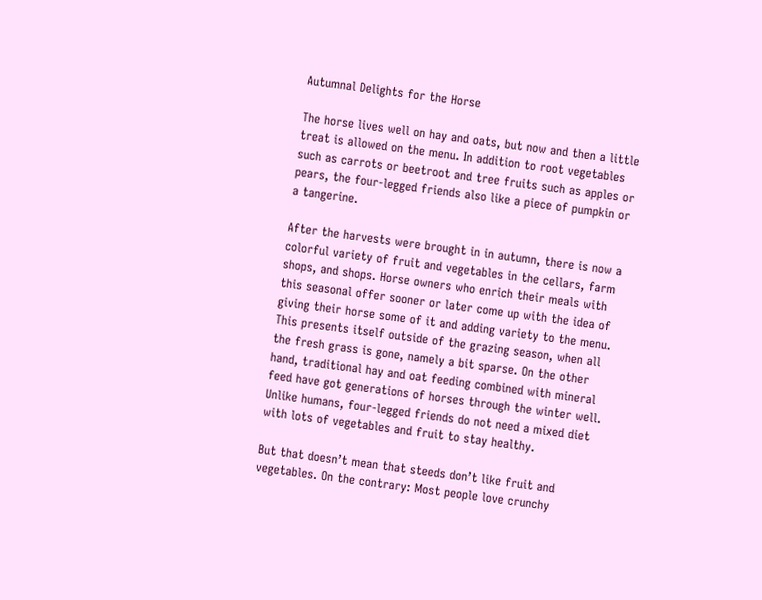Autumnal Delights for the Horse

The horse lives well on hay and oats, but now and then a little treat is allowed on the menu. In addition to root vegetables such as carrots or beetroot and tree fruits such as apples or pears, the four-legged friends also like a piece of pumpkin or a tangerine.

After the harvests were brought in in autumn, there is now a colorful variety of fruit and vegetables in the cellars, farm shops, and shops. Horse owners who enrich their meals with this seasonal offer sooner or later come up with the idea of giving their horse some of it and adding variety to the menu. This presents itself outside of the grazing season, when all the fresh grass is gone, namely a bit sparse. On the other hand, traditional hay and oat feeding combined with mineral feed have got generations of horses through the winter well. Unlike humans, four-legged friends do not need a mixed diet with lots of vegetables and fruit to stay healthy.

But that doesn’t mean that steeds don’t like fruit and vegetables. On the contrary: Most people love crunchy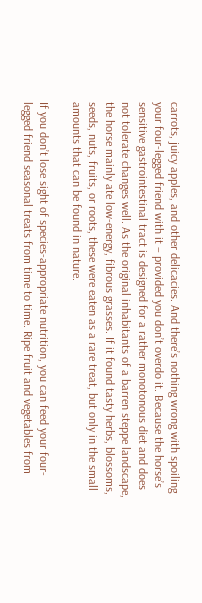carrots, juicy apples, and other delicacies. And there’s nothing wrong with spoiling your four-legged friend with it – provided you don’t overdo it. Because the horse’s sensitive gastrointestinal tract is designed for a rather monotonous diet and does not tolerate changes well. As the original inhabitants of a barren steppe landscape, the horse mainly ate low-energy, fibrous grasses. If it found tasty herbs, blossoms, seeds, nuts, fruits, or roots, these were eaten as a rare treat, but only in the small amounts that can be found in nature.

If you don’t lose sight of species-appropriate nutrition, you can feed your four-legged friend seasonal treats from time to time. Ripe fruit and vegetables from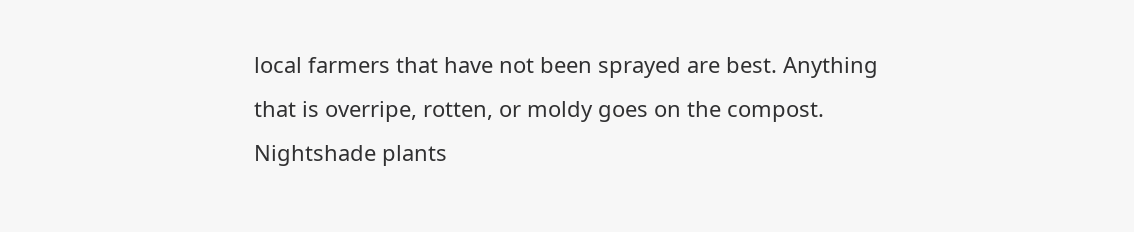local farmers that have not been sprayed are best. Anything that is overripe, rotten, or moldy goes on the compost. Nightshade plants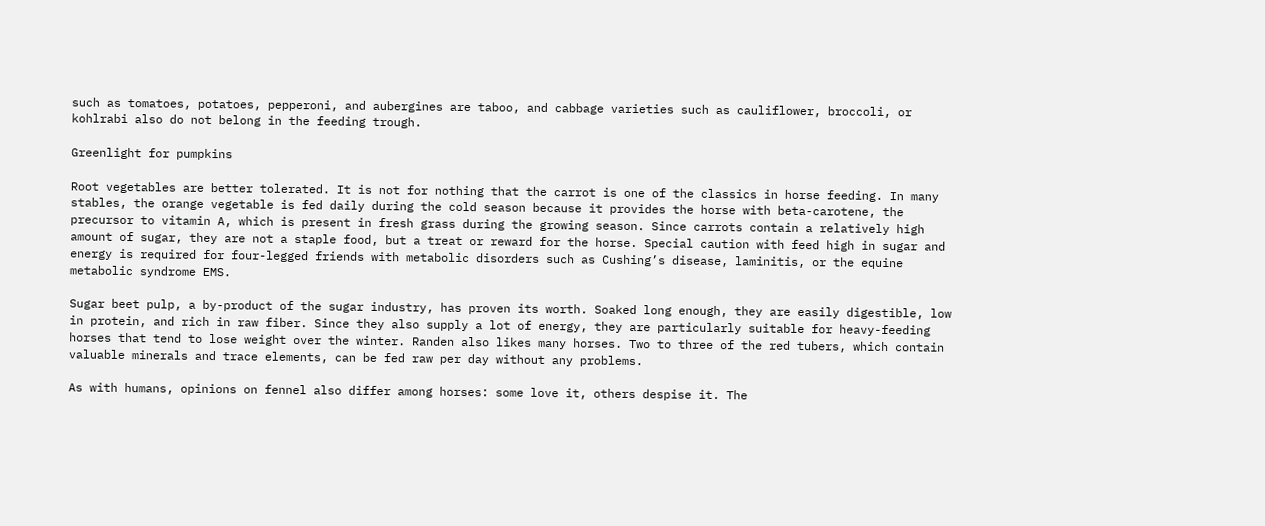such as tomatoes, potatoes, pepperoni, and aubergines are taboo, and cabbage varieties such as cauliflower, broccoli, or kohlrabi also do not belong in the feeding trough.

Greenlight for pumpkins

Root vegetables are better tolerated. It is not for nothing that the carrot is one of the classics in horse feeding. In many stables, the orange vegetable is fed daily during the cold season because it provides the horse with beta-carotene, the precursor to vitamin A, which is present in fresh grass during the growing season. Since carrots contain a relatively high amount of sugar, they are not a staple food, but a treat or reward for the horse. Special caution with feed high in sugar and energy is required for four-legged friends with metabolic disorders such as Cushing’s disease, laminitis, or the equine metabolic syndrome EMS.

Sugar beet pulp, a by-product of the sugar industry, has proven its worth. Soaked long enough, they are easily digestible, low in protein, and rich in raw fiber. Since they also supply a lot of energy, they are particularly suitable for heavy-feeding horses that tend to lose weight over the winter. Randen also likes many horses. Two to three of the red tubers, which contain valuable minerals and trace elements, can be fed raw per day without any problems.

As with humans, opinions on fennel also differ among horses: some love it, others despise it. The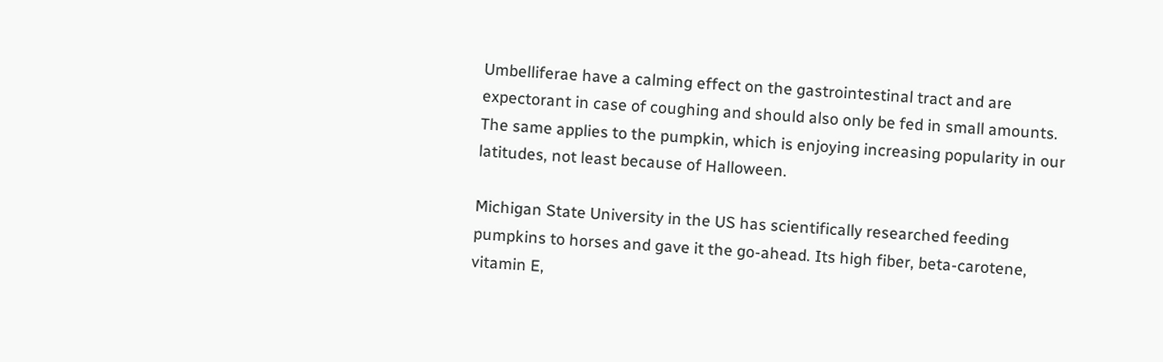Umbelliferae have a calming effect on the gastrointestinal tract and are expectorant in case of coughing and should also only be fed in small amounts. The same applies to the pumpkin, which is enjoying increasing popularity in our latitudes, not least because of Halloween.

Michigan State University in the US has scientifically researched feeding pumpkins to horses and gave it the go-ahead. Its high fiber, beta-carotene, vitamin E,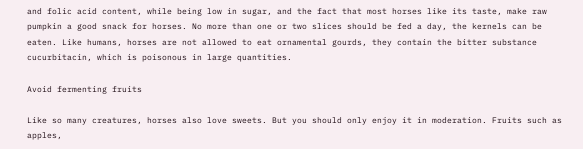and folic acid content, while being low in sugar, and the fact that most horses like its taste, make raw pumpkin a good snack for horses. No more than one or two slices should be fed a day, the kernels can be eaten. Like humans, horses are not allowed to eat ornamental gourds, they contain the bitter substance cucurbitacin, which is poisonous in large quantities.

Avoid fermenting fruits

Like so many creatures, horses also love sweets. But you should only enjoy it in moderation. Fruits such as apples,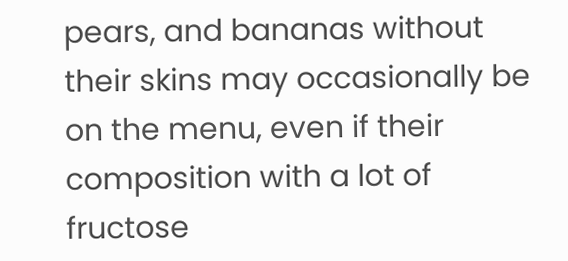pears, and bananas without their skins may occasionally be on the menu, even if their composition with a lot of fructose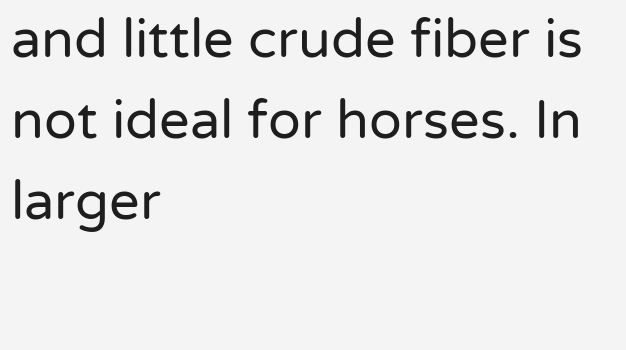and little crude fiber is not ideal for horses. In larger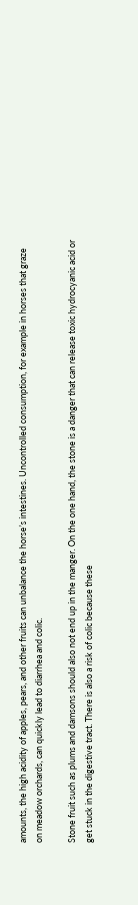amounts, the high acidity of apples, pears, and other fruits can unbalance the horse’s intestines. Uncontrolled consumption, for example in horses that graze on meadow orchards, can quickly lead to diarrhea and colic.

Stone fruit such as plums and damsons should also not end up in the manger. On the one hand, the stone is a danger that can release toxic hydrocyanic acid or get stuck in the digestive tract. There is also a risk of colic because these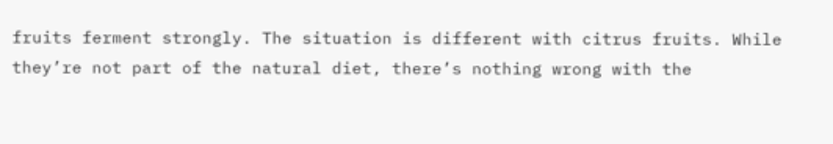fruits ferment strongly. The situation is different with citrus fruits. While they’re not part of the natural diet, there’s nothing wrong with the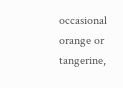occasional orange or tangerine,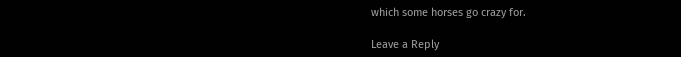which some horses go crazy for.

Leave a Reply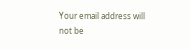Your email address will not be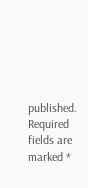published. Required fields are marked *